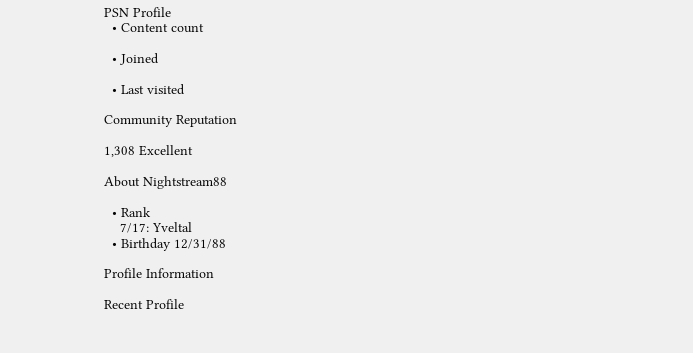PSN Profile
  • Content count

  • Joined

  • Last visited

Community Reputation

1,308 Excellent

About Nightstream88

  • Rank
    7/17: Yveltal
  • Birthday 12/31/88

Profile Information

Recent Profile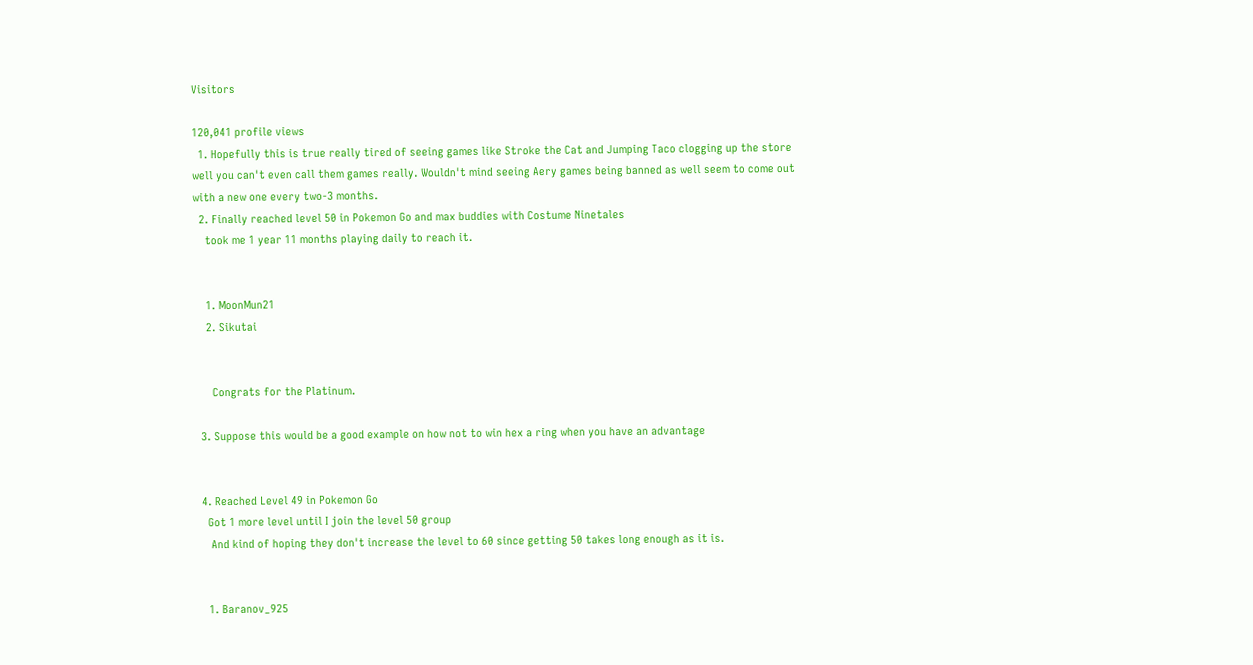Visitors

120,041 profile views
  1. Hopefully this is true really tired of seeing games like Stroke the Cat and Jumping Taco clogging up the store well you can't even call them games really. Wouldn't mind seeing Aery games being banned as well seem to come out with a new one every two-3 months.
  2. Finally reached level 50 in Pokemon Go and max buddies with Costume Ninetales
    took me 1 year 11 months playing daily to reach it.


    1. MoonMun21
    2. Sikutai


      Congrats for the Platinum.

  3. Suppose this would be a good example on how not to win hex a ring when you have an advantage


  4. Reached Level 49 in Pokemon Go
    Got 1 more level until I join the level 50 group
     And kind of hoping they don't increase the level to 60 since getting 50 takes long enough as it is.


    1. Baranov_925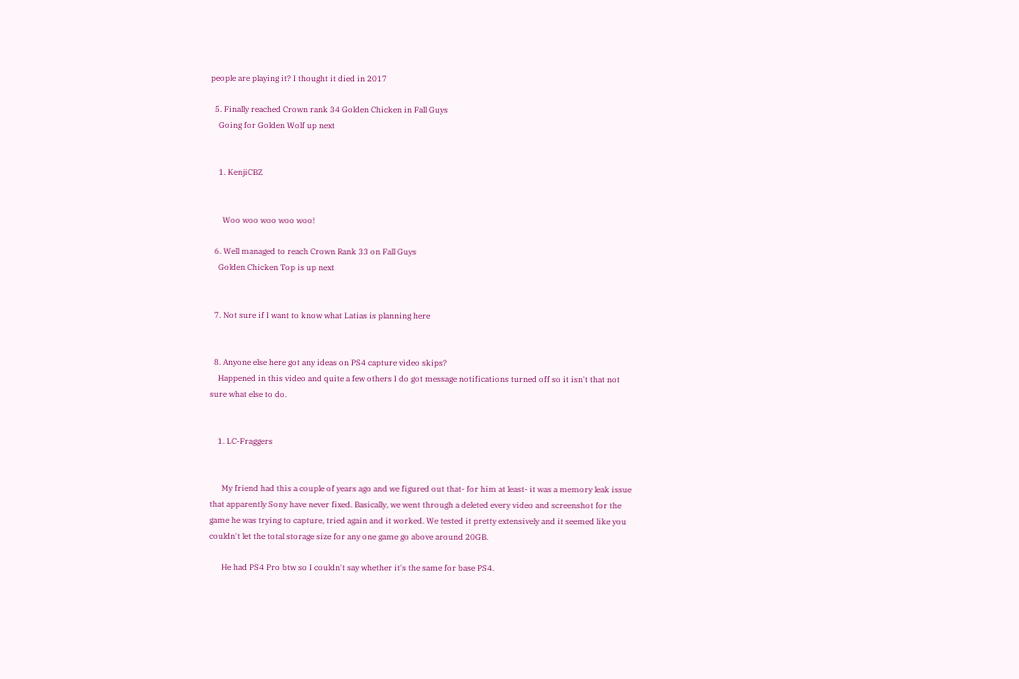people are playing it? I thought it died in 2017

  5. Finally reached Crown rank 34 Golden Chicken in Fall Guys
    Going for Golden Wolf up next


    1. KenjiCBZ


      Woo woo woo woo woo!

  6. Well managed to reach Crown Rank 33 on Fall Guys
    Golden Chicken Top is up next


  7. Not sure if I want to know what Latias is planning here


  8. Anyone else here got any ideas on PS4 capture video skips?
    Happened in this video and quite a few others I do got message notifications turned off so it isn't that not sure what else to do.


    1. LC-Fraggers


      My friend had this a couple of years ago and we figured out that- for him at least- it was a memory leak issue that apparently Sony have never fixed. Basically, we went through a deleted every video and screenshot for the game he was trying to capture, tried again and it worked. We tested it pretty extensively and it seemed like you couldn't let the total storage size for any one game go above around 20GB.

      He had PS4 Pro btw so I couldn't say whether it's the same for base PS4.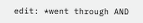edit: *went through AND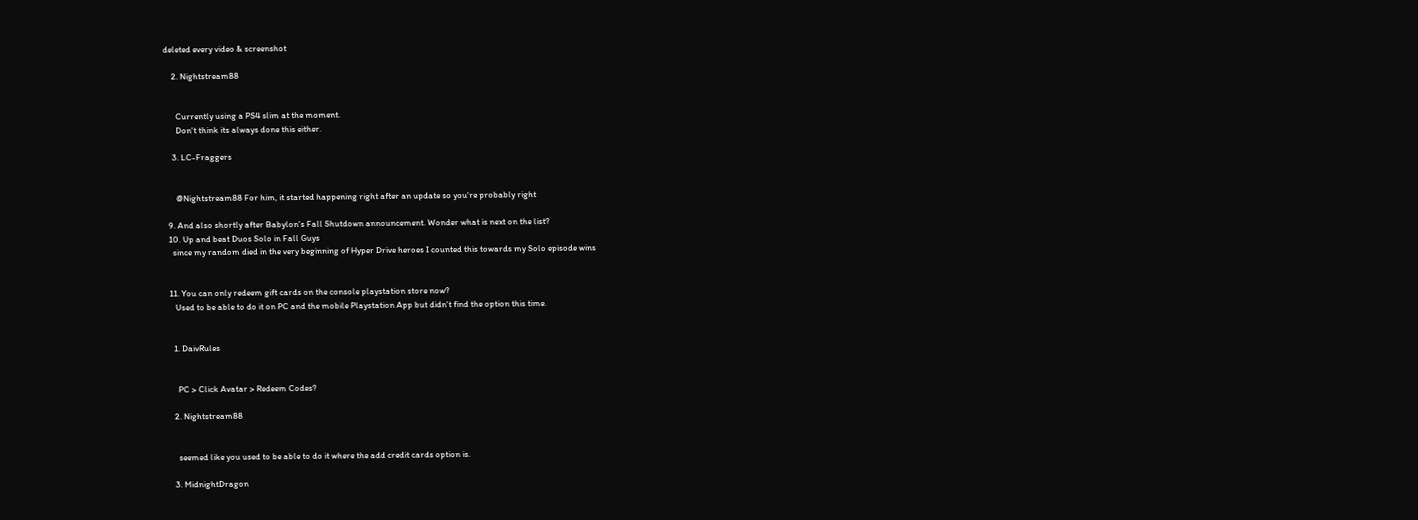deleted every video & screenshot

    2. Nightstream88


      Currently using a PS4 slim at the moment.
      Don't think its always done this either.

    3. LC-Fraggers


      @Nightstream88 For him, it started happening right after an update so you're probably right

  9. And also shortly after Babylon's Fall Shutdown announcement. Wonder what is next on the list?
  10. Up and beat Duos Solo in Fall Guys
    since my random died in the very beginning of Hyper Drive heroes I counted this towards my Solo episode wins


  11. You can only redeem gift cards on the console playstation store now?
     Used to be able to do it on PC and the mobile Playstation App but didn't find the option this time.


    1. DaivRules


      PC > Click Avatar > Redeem Codes?

    2. Nightstream88


      seemed like you used to be able to do it where the add credit cards option is.

    3. MidnightDragon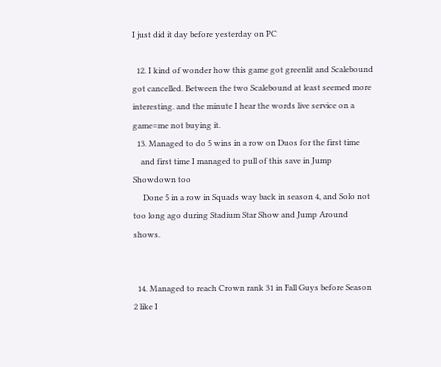I just did it day before yesterday on PC

  12. I kind of wonder how this game got greenlit and Scalebound got cancelled. Between the two Scalebound at least seemed more interesting. and the minute I hear the words live service on a game=me not buying it.
  13. Managed to do 5 wins in a row on Duos for the first time
    and first time I managed to pull of this save in Jump Showdown too
     Done 5 in a row in Squads way back in season 4, and Solo not too long ago during Stadium Star Show and Jump Around shows.


  14. Managed to reach Crown rank 31 in Fall Guys before Season 2 like I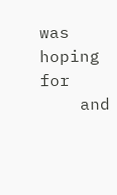was hoping for
    and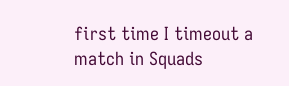first time I timeout a match in Squads